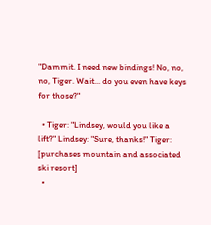"Dammit. I need new bindings! No, no, no, Tiger. Wait... do you even have keys for those?"

  • Tiger: "Lindsey, would you like a lift?" Lindsey: "Sure, thanks!" Tiger: [purchases mountain and associated ski resort]
  •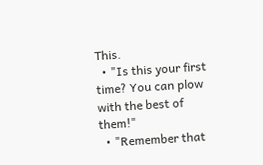This.
  • "Is this your first time? You can plow with the best of them!"
  • "Remember that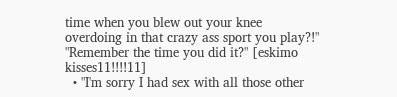time when you blew out your knee overdoing in that crazy ass sport you play?!" "Remember the time you did it?" [eskimo kisses11!!!!11]
  • "I'm sorry I had sex with all those other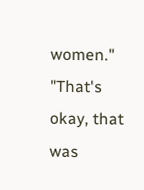women." "That's okay, that was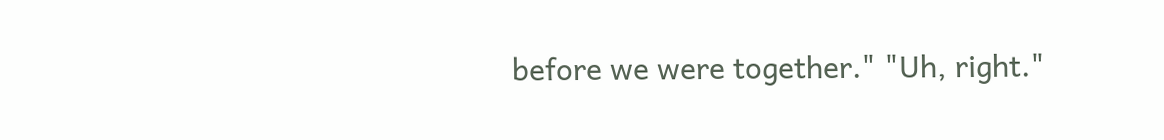before we were together." "Uh, right."